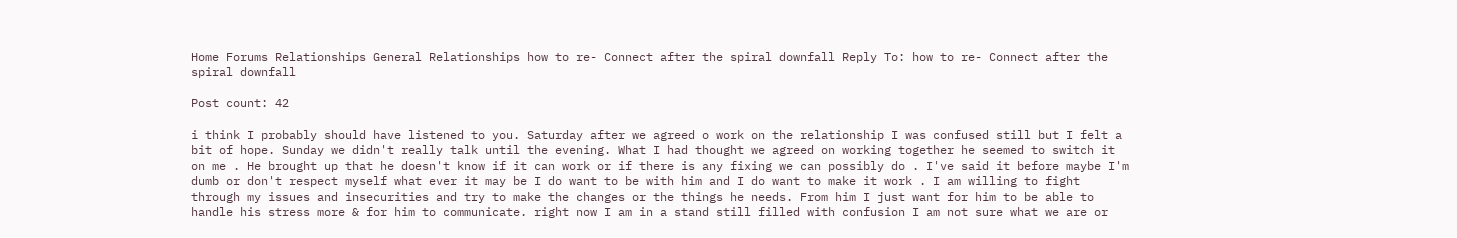Home Forums Relationships General Relationships how to re- Connect after the spiral downfall Reply To: how to re- Connect after the spiral downfall

Post count: 42

i think I probably should have listened to you. Saturday after we agreed o work on the relationship I was confused still but I felt a bit of hope. Sunday we didn't really talk until the evening. What I had thought we agreed on working together he seemed to switch it on me . He brought up that he doesn't know if it can work or if there is any fixing we can possibly do . I've said it before maybe I'm dumb or don't respect myself what ever it may be I do want to be with him and I do want to make it work . I am willing to fight through my issues and insecurities and try to make the changes or the things he needs. From him I just want for him to be able to handle his stress more & for him to communicate. right now I am in a stand still filled with confusion I am not sure what we are or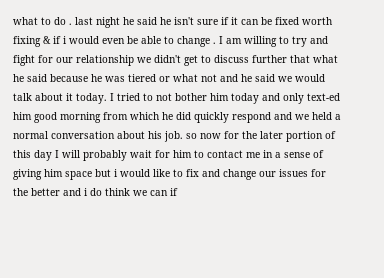what to do . last night he said he isn't sure if it can be fixed worth fixing & if i would even be able to change . I am willing to try and fight for our relationship we didn't get to discuss further that what he said because he was tiered or what not and he said we would talk about it today. I tried to not bother him today and only text-ed him good morning from which he did quickly respond and we held a normal conversation about his job. so now for the later portion of this day I will probably wait for him to contact me in a sense of giving him space but i would like to fix and change our issues for the better and i do think we can if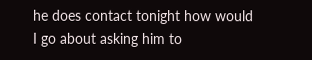he does contact tonight how would I go about asking him to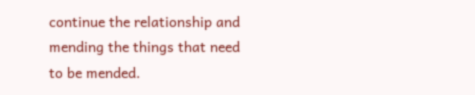continue the relationship and mending the things that need to be mended.